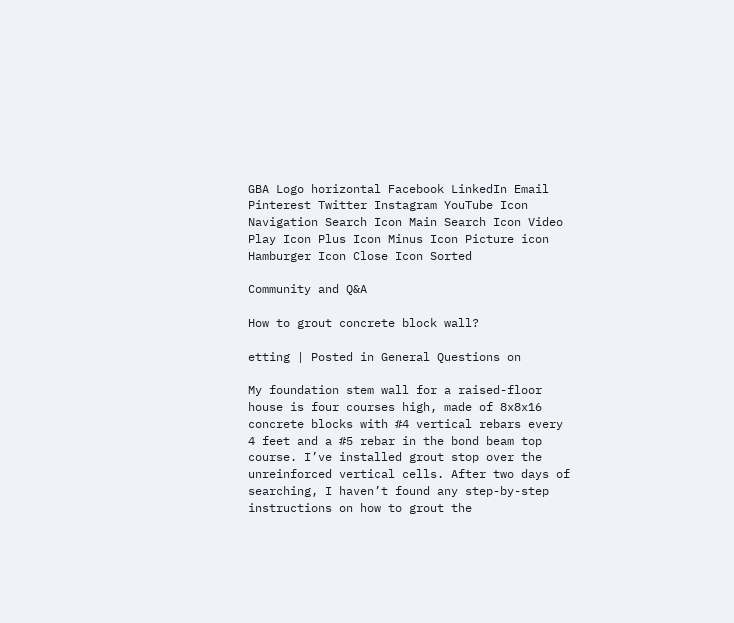GBA Logo horizontal Facebook LinkedIn Email Pinterest Twitter Instagram YouTube Icon Navigation Search Icon Main Search Icon Video Play Icon Plus Icon Minus Icon Picture icon Hamburger Icon Close Icon Sorted

Community and Q&A

How to grout concrete block wall?

etting | Posted in General Questions on

My foundation stem wall for a raised-floor house is four courses high, made of 8x8x16 concrete blocks with #4 vertical rebars every 4 feet and a #5 rebar in the bond beam top course. I’ve installed grout stop over the unreinforced vertical cells. After two days of searching, I haven’t found any step-by-step instructions on how to grout the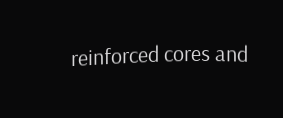reinforced cores and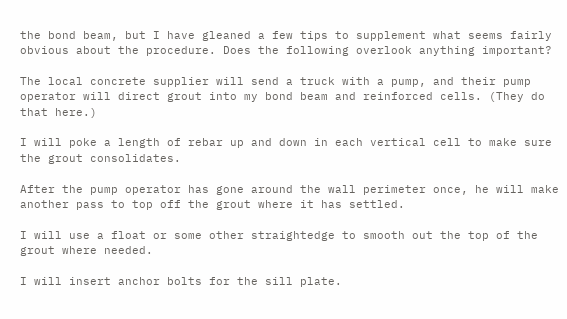the bond beam, but I have gleaned a few tips to supplement what seems fairly obvious about the procedure. Does the following overlook anything important?

The local concrete supplier will send a truck with a pump, and their pump operator will direct grout into my bond beam and reinforced cells. (They do that here.)

I will poke a length of rebar up and down in each vertical cell to make sure the grout consolidates.

After the pump operator has gone around the wall perimeter once, he will make another pass to top off the grout where it has settled.

I will use a float or some other straightedge to smooth out the top of the grout where needed.

I will insert anchor bolts for the sill plate.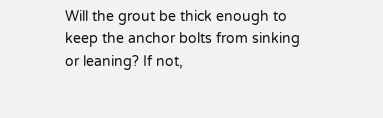Will the grout be thick enough to keep the anchor bolts from sinking or leaning? If not,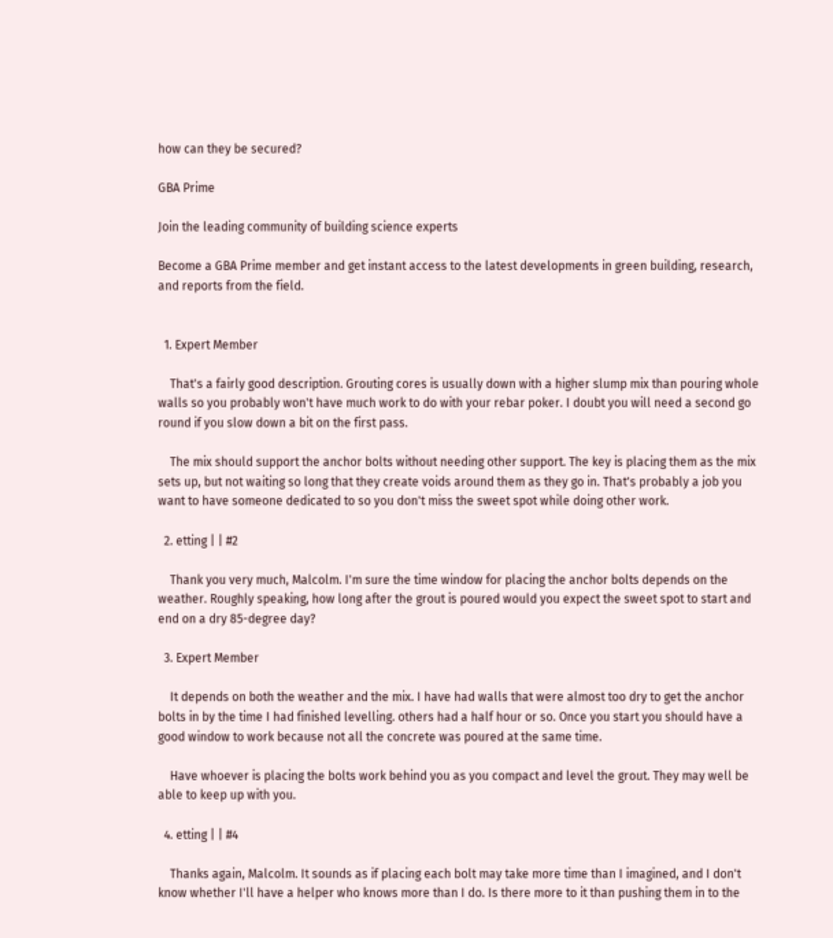how can they be secured?

GBA Prime

Join the leading community of building science experts

Become a GBA Prime member and get instant access to the latest developments in green building, research, and reports from the field.


  1. Expert Member

    That's a fairly good description. Grouting cores is usually down with a higher slump mix than pouring whole walls so you probably won't have much work to do with your rebar poker. I doubt you will need a second go round if you slow down a bit on the first pass.

    The mix should support the anchor bolts without needing other support. The key is placing them as the mix sets up, but not waiting so long that they create voids around them as they go in. That's probably a job you want to have someone dedicated to so you don't miss the sweet spot while doing other work.

  2. etting | | #2

    Thank you very much, Malcolm. I'm sure the time window for placing the anchor bolts depends on the weather. Roughly speaking, how long after the grout is poured would you expect the sweet spot to start and end on a dry 85-degree day?

  3. Expert Member

    It depends on both the weather and the mix. I have had walls that were almost too dry to get the anchor bolts in by the time I had finished levelling. others had a half hour or so. Once you start you should have a good window to work because not all the concrete was poured at the same time.

    Have whoever is placing the bolts work behind you as you compact and level the grout. They may well be able to keep up with you.

  4. etting | | #4

    Thanks again, Malcolm. It sounds as if placing each bolt may take more time than I imagined, and I don't know whether I'll have a helper who knows more than I do. Is there more to it than pushing them in to the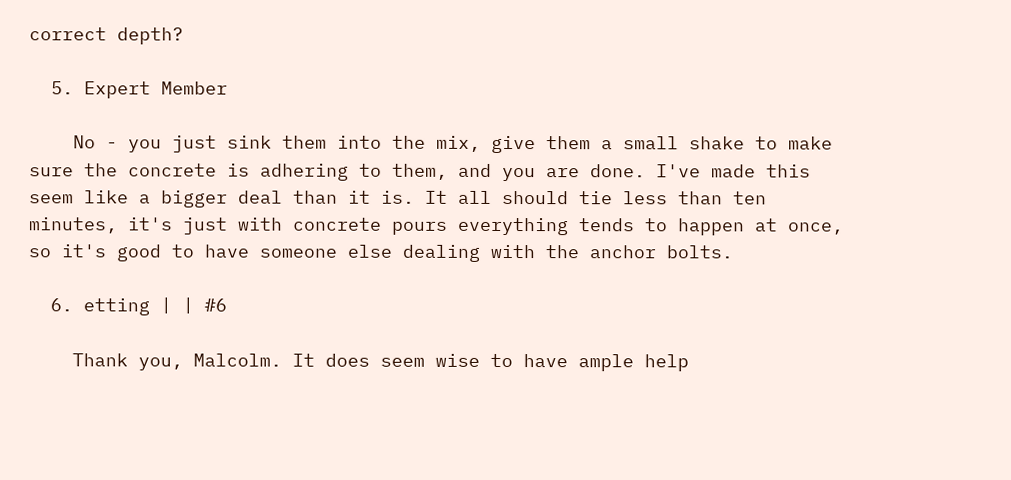correct depth?

  5. Expert Member

    No - you just sink them into the mix, give them a small shake to make sure the concrete is adhering to them, and you are done. I've made this seem like a bigger deal than it is. It all should tie less than ten minutes, it's just with concrete pours everything tends to happen at once, so it's good to have someone else dealing with the anchor bolts.

  6. etting | | #6

    Thank you, Malcolm. It does seem wise to have ample help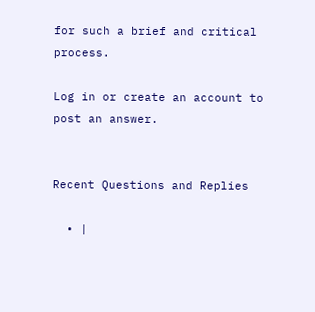for such a brief and critical process.

Log in or create an account to post an answer.


Recent Questions and Replies

  • |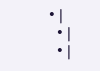• |
  • |
  • |